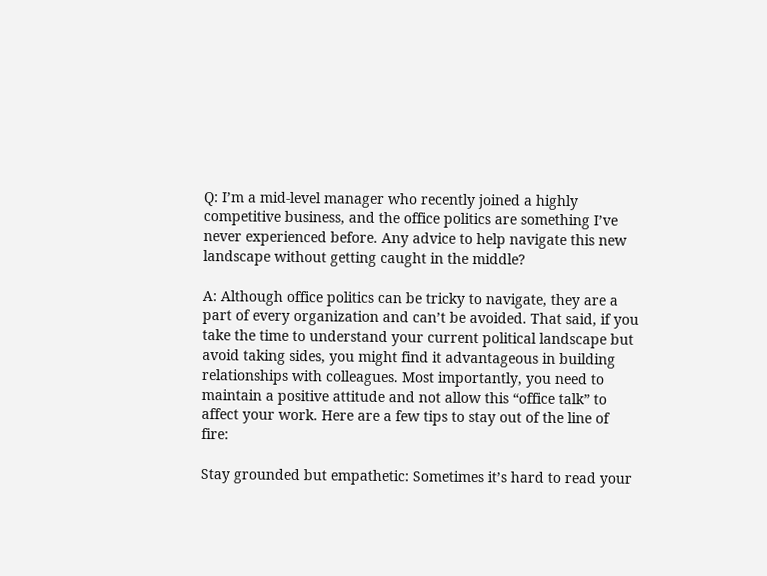Q: I’m a mid-level manager who recently joined a highly competitive business, and the office politics are something I’ve never experienced before. Any advice to help navigate this new landscape without getting caught in the middle?

A: Although office politics can be tricky to navigate, they are a part of every organization and can’t be avoided. That said, if you take the time to understand your current political landscape but avoid taking sides, you might find it advantageous in building relationships with colleagues. Most importantly, you need to maintain a positive attitude and not allow this “office talk” to affect your work. Here are a few tips to stay out of the line of fire:

Stay grounded but empathetic: Sometimes it’s hard to read your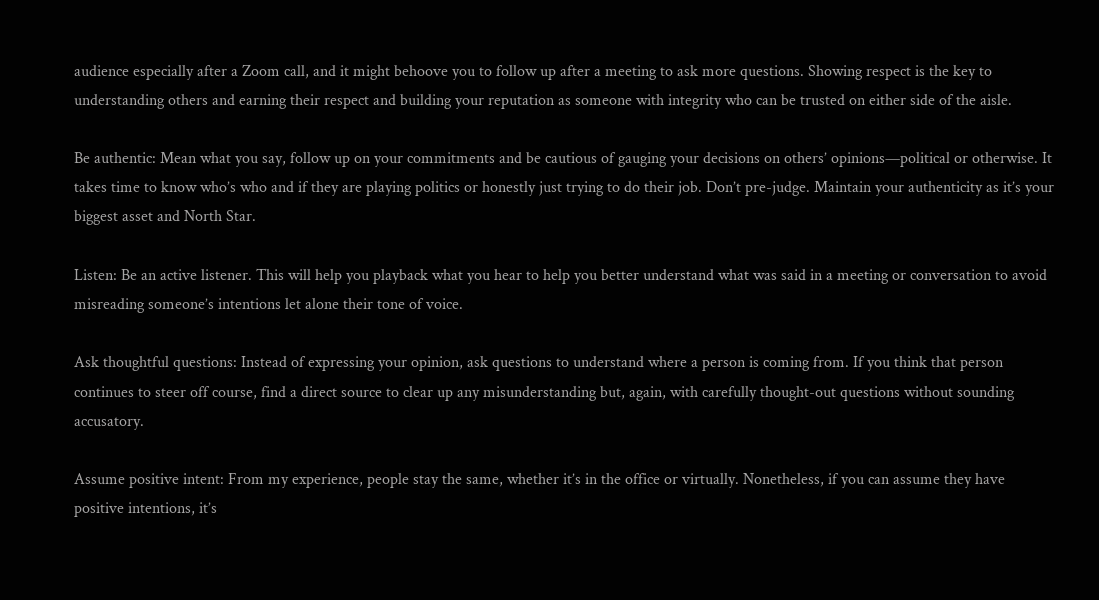audience especially after a Zoom call, and it might behoove you to follow up after a meeting to ask more questions. Showing respect is the key to understanding others and earning their respect and building your reputation as someone with integrity who can be trusted on either side of the aisle.

Be authentic: Mean what you say, follow up on your commitments and be cautious of gauging your decisions on others’ opinions—political or otherwise. It takes time to know who’s who and if they are playing politics or honestly just trying to do their job. Don’t pre-judge. Maintain your authenticity as it’s your biggest asset and North Star.

Listen: Be an active listener. This will help you playback what you hear to help you better understand what was said in a meeting or conversation to avoid misreading someone’s intentions let alone their tone of voice.

Ask thoughtful questions: Instead of expressing your opinion, ask questions to understand where a person is coming from. If you think that person continues to steer off course, find a direct source to clear up any misunderstanding but, again, with carefully thought-out questions without sounding accusatory.

Assume positive intent: From my experience, people stay the same, whether it’s in the office or virtually. Nonetheless, if you can assume they have positive intentions, it’s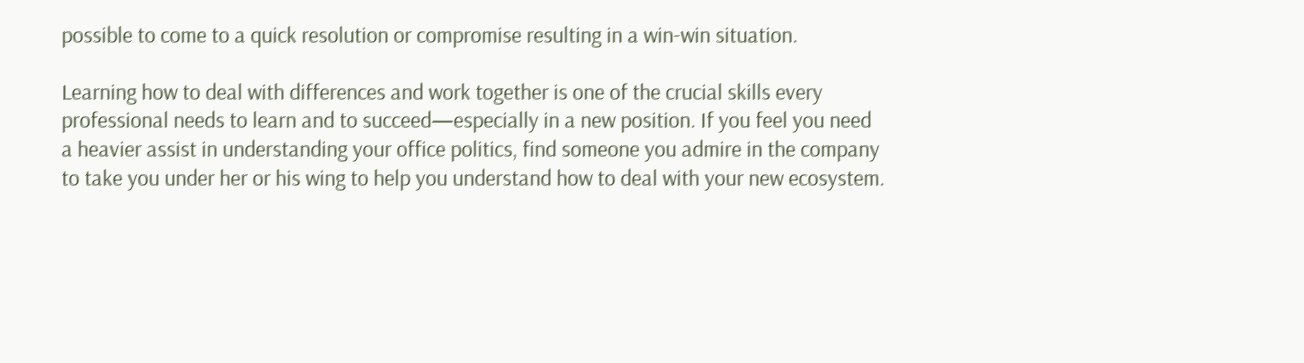possible to come to a quick resolution or compromise resulting in a win-win situation.

Learning how to deal with differences and work together is one of the crucial skills every professional needs to learn and to succeed—especially in a new position. If you feel you need a heavier assist in understanding your office politics, find someone you admire in the company to take you under her or his wing to help you understand how to deal with your new ecosystem.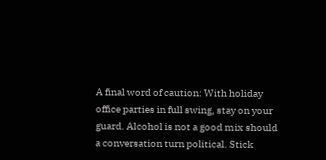A final word of caution: With holiday office parties in full swing, stay on your guard. Alcohol is not a good mix should a conversation turn political. Stick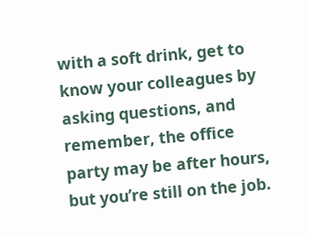with a soft drink, get to know your colleagues by asking questions, and remember, the office party may be after hours, but you’re still on the job.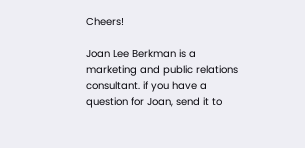Cheers!

Joan Lee Berkman is a marketing and public relations consultant. if you have a question for Joan, send it to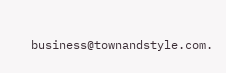business@townandstyle.com.